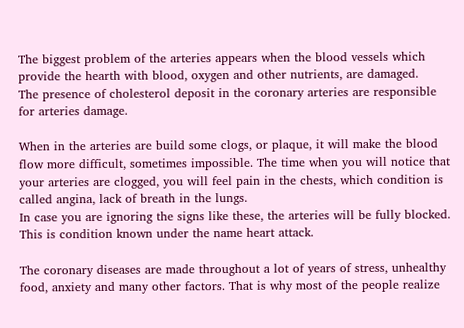The biggest problem of the arteries appears when the blood vessels which provide the hearth with blood, oxygen and other nutrients, are damaged.
The presence of cholesterol deposit in the coronary arteries are responsible for arteries damage.

When in the arteries are build some clogs, or plaque, it will make the blood flow more difficult, sometimes impossible. The time when you will notice that your arteries are clogged, you will feel pain in the chests, which condition is called angina, lack of breath in the lungs.
In case you are ignoring the signs like these, the arteries will be fully blocked. This is condition known under the name heart attack.

The coronary diseases are made throughout a lot of years of stress, unhealthy food, anxiety and many other factors. That is why most of the people realize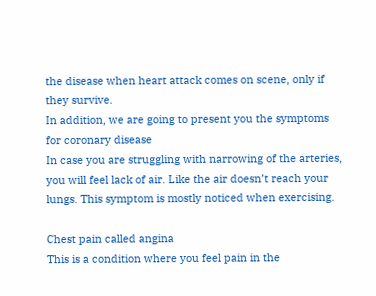the disease when heart attack comes on scene, only if they survive.
In addition, we are going to present you the symptoms for coronary disease
In case you are struggling with narrowing of the arteries, you will feel lack of air. Like the air doesn’t reach your lungs. This symptom is mostly noticed when exercising.

Chest pain called angina
This is a condition where you feel pain in the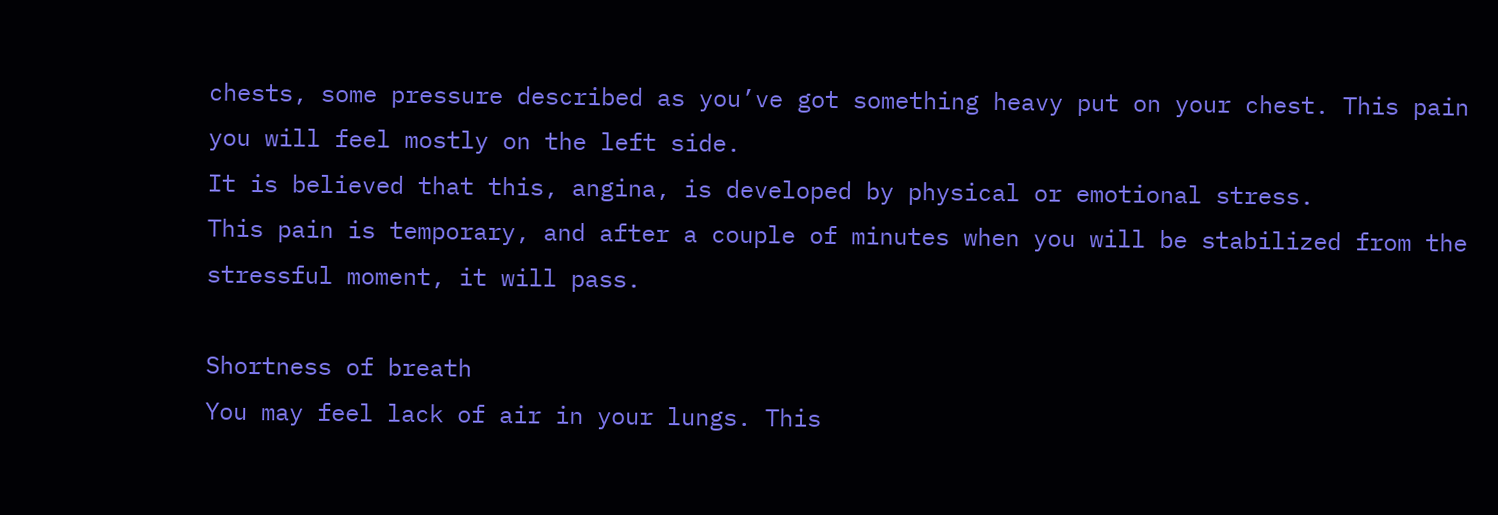chests, some pressure described as you’ve got something heavy put on your chest. This pain you will feel mostly on the left side.
It is believed that this, angina, is developed by physical or emotional stress.
This pain is temporary, and after a couple of minutes when you will be stabilized from the stressful moment, it will pass.

Shortness of breath
You may feel lack of air in your lungs. This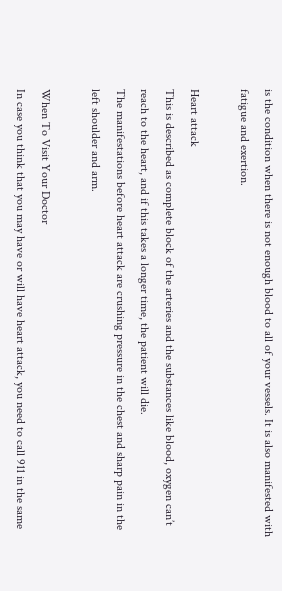is the condition when there is not enough blood to all of your vessels. It is also manifested with fatigue and exertion.

Heart attack
This is described as complete block of the arteries and the substances like blood, oxygen can’t reach to the heart, and if this takes a longer time, the patient will die.
The manifestations before heart attack are crushing pressure in the chest and sharp pain in the left shoulder and arm.

When To Visit Your Doctor
In case you think that you may have or will have heart attack, you need to call 911 in the same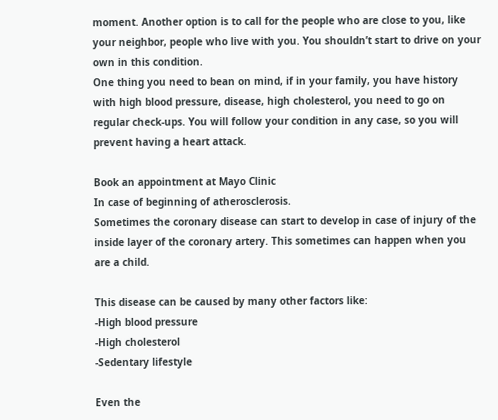moment. Another option is to call for the people who are close to you, like your neighbor, people who live with you. You shouldn’t start to drive on your own in this condition.
One thing you need to bean on mind, if in your family, you have history with high blood pressure, disease, high cholesterol, you need to go on regular check-ups. You will follow your condition in any case, so you will prevent having a heart attack.

Book an appointment at Mayo Clinic
In case of beginning of atherosclerosis.
Sometimes the coronary disease can start to develop in case of injury of the inside layer of the coronary artery. This sometimes can happen when you are a child.

This disease can be caused by many other factors like:
-High blood pressure
-High cholesterol
-Sedentary lifestyle

Even the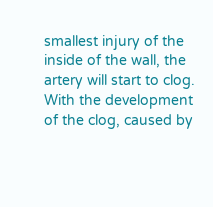smallest injury of the inside of the wall, the artery will start to clog. With the development of the clog, caused by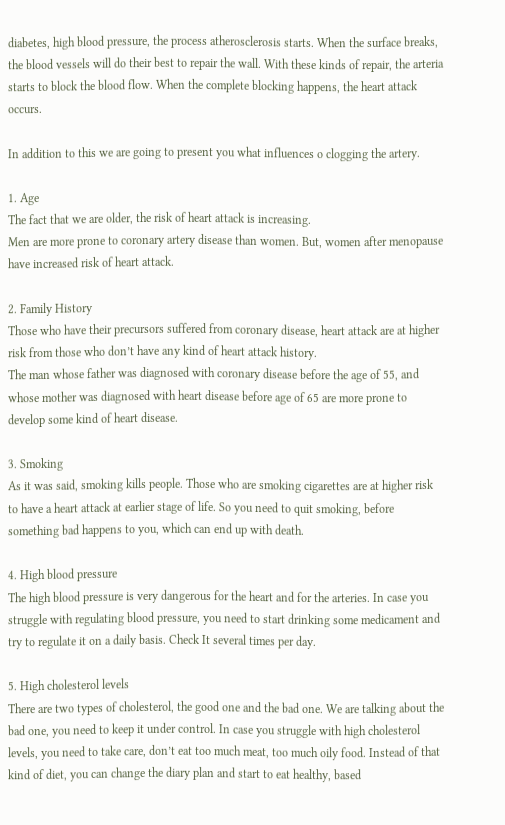diabetes, high blood pressure, the process atherosclerosis starts. When the surface breaks, the blood vessels will do their best to repair the wall. With these kinds of repair, the arteria starts to block the blood flow. When the complete blocking happens, the heart attack occurs.

In addition to this we are going to present you what influences o clogging the artery.

1. Age
The fact that we are older, the risk of heart attack is increasing.
Men are more prone to coronary artery disease than women. But, women after menopause have increased risk of heart attack.

2. Family History
Those who have their precursors suffered from coronary disease, heart attack are at higher risk from those who don’t have any kind of heart attack history.
The man whose father was diagnosed with coronary disease before the age of 55, and whose mother was diagnosed with heart disease before age of 65 are more prone to develop some kind of heart disease.

3. Smoking
As it was said, smoking kills people. Those who are smoking cigarettes are at higher risk to have a heart attack at earlier stage of life. So you need to quit smoking, before something bad happens to you, which can end up with death.

4. High blood pressure
The high blood pressure is very dangerous for the heart and for the arteries. In case you struggle with regulating blood pressure, you need to start drinking some medicament and try to regulate it on a daily basis. Check It several times per day.

5. High cholesterol levels
There are two types of cholesterol, the good one and the bad one. We are talking about the bad one, you need to keep it under control. In case you struggle with high cholesterol levels, you need to take care, don’t eat too much meat, too much oily food. Instead of that kind of diet, you can change the diary plan and start to eat healthy, based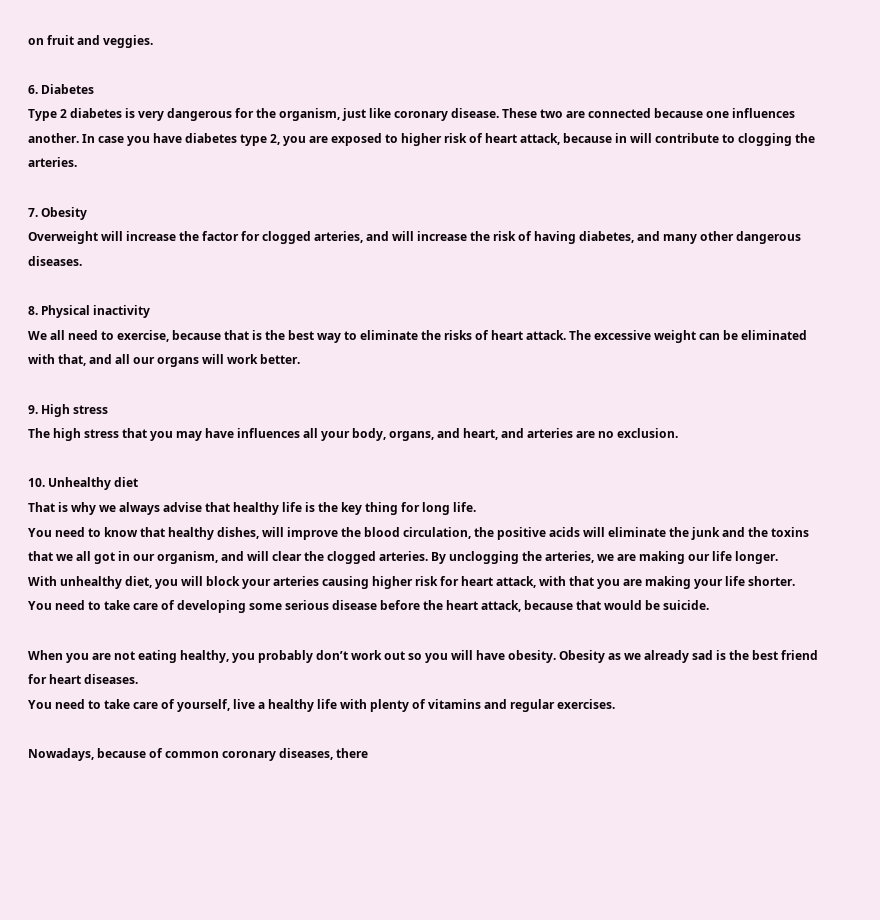on fruit and veggies.

6. Diabetes
Type 2 diabetes is very dangerous for the organism, just like coronary disease. These two are connected because one influences another. In case you have diabetes type 2, you are exposed to higher risk of heart attack, because in will contribute to clogging the arteries.

7. Obesity
Overweight will increase the factor for clogged arteries, and will increase the risk of having diabetes, and many other dangerous diseases.

8. Physical inactivity
We all need to exercise, because that is the best way to eliminate the risks of heart attack. The excessive weight can be eliminated with that, and all our organs will work better.

9. High stress
The high stress that you may have influences all your body, organs, and heart, and arteries are no exclusion.

10. Unhealthy diet
That is why we always advise that healthy life is the key thing for long life.
You need to know that healthy dishes, will improve the blood circulation, the positive acids will eliminate the junk and the toxins that we all got in our organism, and will clear the clogged arteries. By unclogging the arteries, we are making our life longer.
With unhealthy diet, you will block your arteries causing higher risk for heart attack, with that you are making your life shorter. You need to take care of developing some serious disease before the heart attack, because that would be suicide.

When you are not eating healthy, you probably don’t work out so you will have obesity. Obesity as we already sad is the best friend for heart diseases.
You need to take care of yourself, live a healthy life with plenty of vitamins and regular exercises.

Nowadays, because of common coronary diseases, there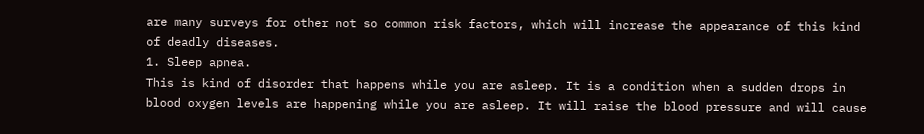are many surveys for other not so common risk factors, which will increase the appearance of this kind of deadly diseases.
1. Sleep apnea.
This is kind of disorder that happens while you are asleep. It is a condition when a sudden drops in blood oxygen levels are happening while you are asleep. It will raise the blood pressure and will cause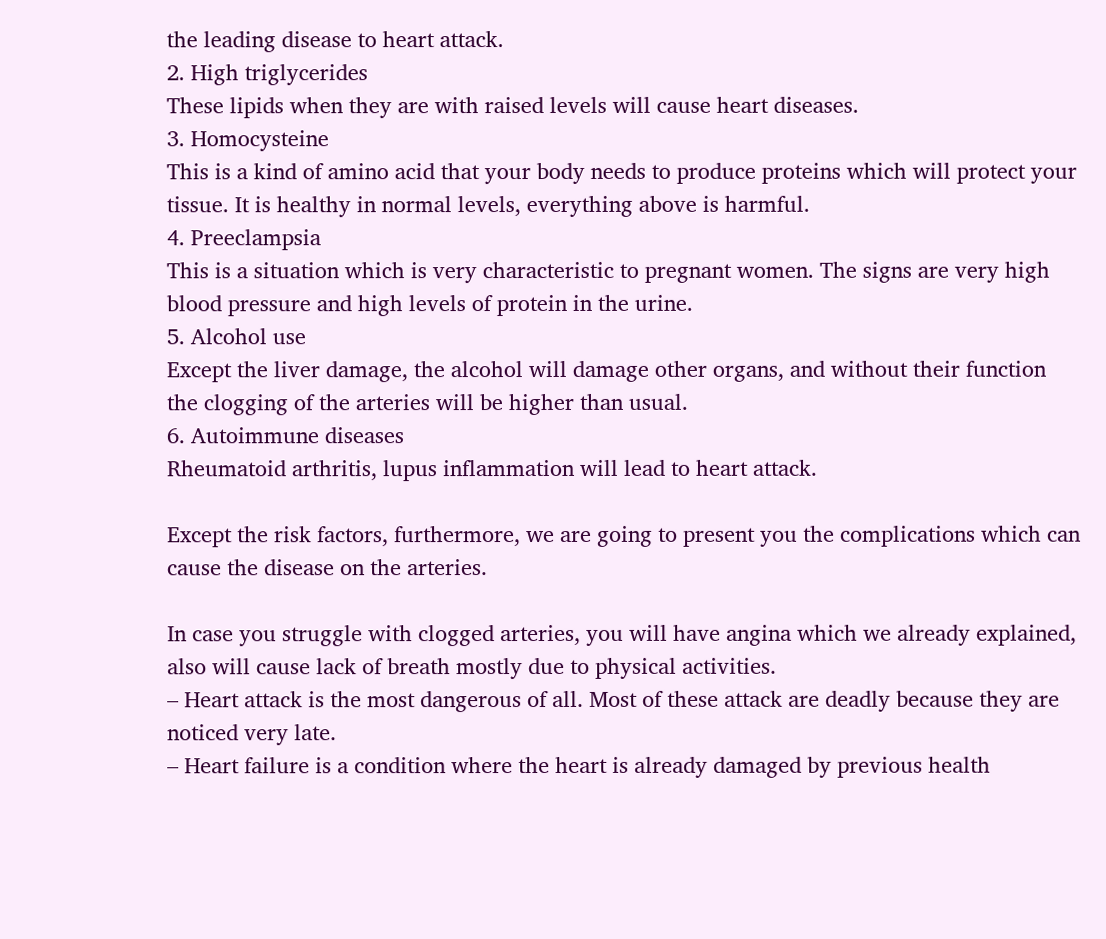the leading disease to heart attack.
2. High triglycerides
These lipids when they are with raised levels will cause heart diseases.
3. Homocysteine
This is a kind of amino acid that your body needs to produce proteins which will protect your tissue. It is healthy in normal levels, everything above is harmful.
4. Preeclampsia
This is a situation which is very characteristic to pregnant women. The signs are very high blood pressure and high levels of protein in the urine.
5. Alcohol use
Except the liver damage, the alcohol will damage other organs, and without their function the clogging of the arteries will be higher than usual.
6. Autoimmune diseases
Rheumatoid arthritis, lupus inflammation will lead to heart attack.

Except the risk factors, furthermore, we are going to present you the complications which can cause the disease on the arteries.

In case you struggle with clogged arteries, you will have angina which we already explained, also will cause lack of breath mostly due to physical activities.
– Heart attack is the most dangerous of all. Most of these attack are deadly because they are noticed very late.
– Heart failure is a condition where the heart is already damaged by previous health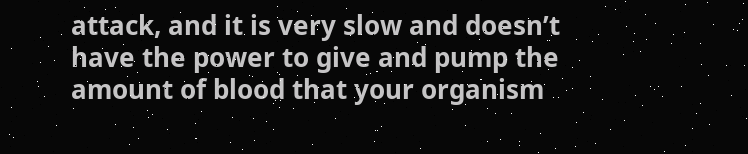attack, and it is very slow and doesn’t have the power to give and pump the amount of blood that your organism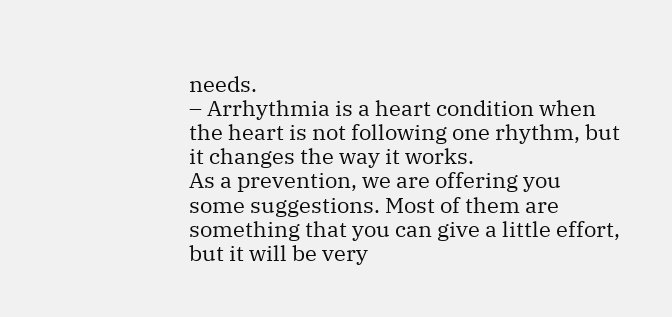needs.
– Arrhythmia is a heart condition when the heart is not following one rhythm, but it changes the way it works.
As a prevention, we are offering you some suggestions. Most of them are something that you can give a little effort, but it will be very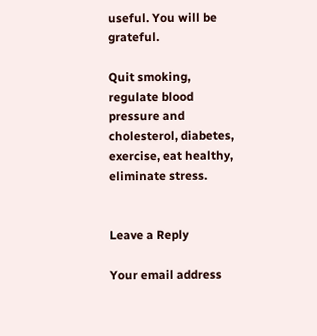useful. You will be grateful.

Quit smoking, regulate blood pressure and cholesterol, diabetes, exercise, eat healthy, eliminate stress.


Leave a Reply

Your email address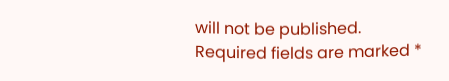will not be published. Required fields are marked *